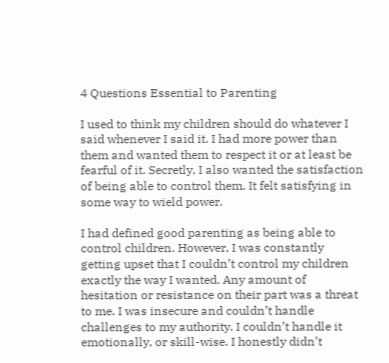4 Questions Essential to Parenting

I used to think my children should do whatever I said whenever I said it. I had more power than them and wanted them to respect it or at least be fearful of it. Secretly, I also wanted the satisfaction of being able to control them. It felt satisfying in some way to wield power.

I had defined good parenting as being able to control children. However, I was constantly getting upset that I couldn’t control my children exactly the way I wanted. Any amount of hesitation or resistance on their part was a threat to me. I was insecure and couldn’t handle challenges to my authority. I couldn’t handle it emotionally, or skill-wise. I honestly didn’t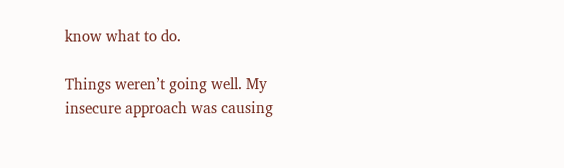know what to do.

Things weren’t going well. My insecure approach was causing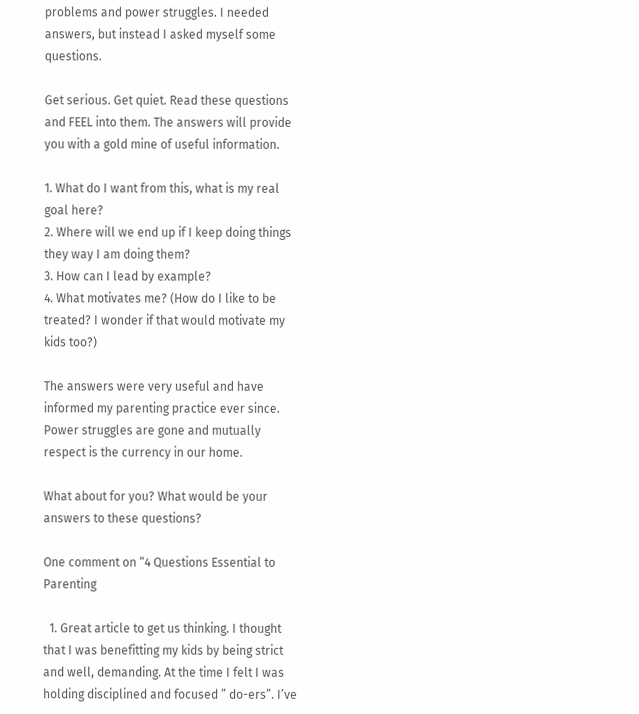problems and power struggles. I needed answers, but instead I asked myself some questions.

Get serious. Get quiet. Read these questions and FEEL into them. The answers will provide you with a gold mine of useful information.

1. What do I want from this, what is my real goal here?
2. Where will we end up if I keep doing things they way I am doing them?
3. How can I lead by example?
4. What motivates me? (How do I like to be treated? I wonder if that would motivate my kids too?)

The answers were very useful and have informed my parenting practice ever since. Power struggles are gone and mutually respect is the currency in our home.

What about for you? What would be your answers to these questions?

One comment on “4 Questions Essential to Parenting

  1. Great article to get us thinking. I thought that I was benefitting my kids by being strict and well, demanding. At the time I felt I was holding disciplined and focused ” do-ers”. I’ve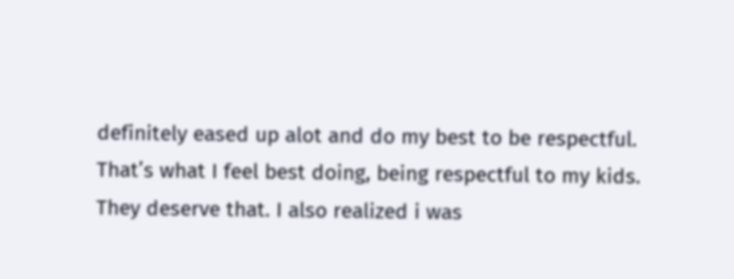definitely eased up alot and do my best to be respectful. That’s what I feel best doing, being respectful to my kids. They deserve that. I also realized i was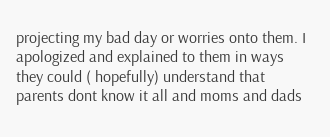projecting my bad day or worries onto them. I apologized and explained to them in ways they could ( hopefully) understand that parents dont know it all and moms and dads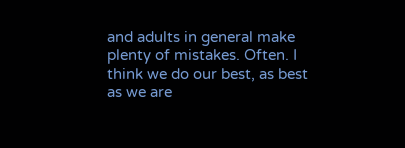and adults in general make plenty of mistakes. Often. I think we do our best, as best as we are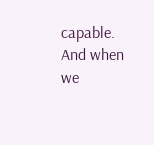capable. And when we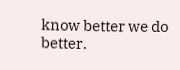know better we do better.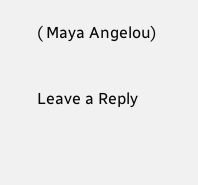( Maya Angelou)

Leave a Reply